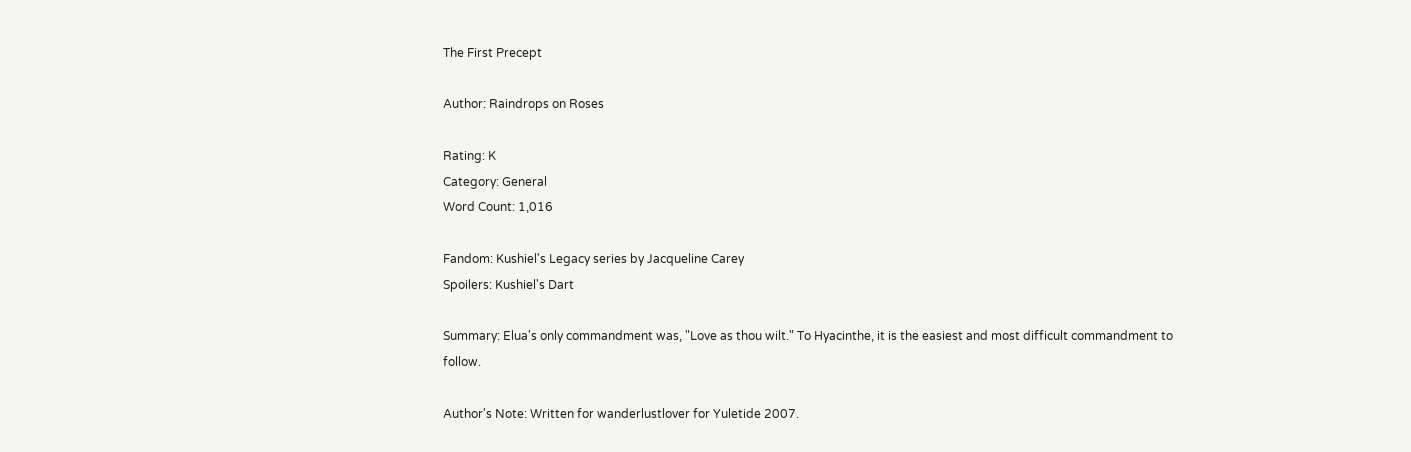The First Precept

Author: Raindrops on Roses

Rating: K
Category: General
Word Count: 1,016

Fandom: Kushiel's Legacy series by Jacqueline Carey
Spoilers: Kushiel's Dart

Summary: Elua's only commandment was, "Love as thou wilt." To Hyacinthe, it is the easiest and most difficult commandment to follow.

Author's Note: Written for wanderlustlover for Yuletide 2007.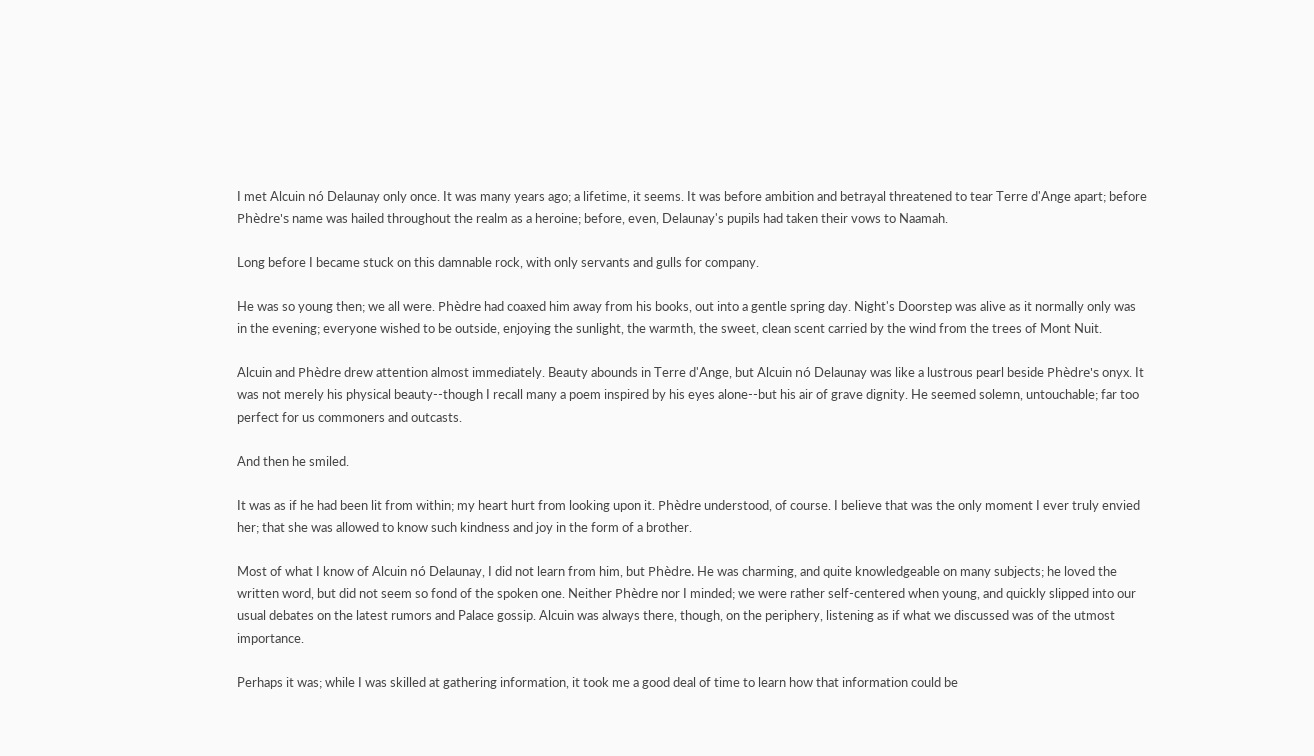I met Alcuin nó Delaunay only once. It was many years ago; a lifetime, it seems. It was before ambition and betrayal threatened to tear Terre d'Ange apart; before Phèdre's name was hailed throughout the realm as a heroine; before, even, Delaunay's pupils had taken their vows to Naamah.

Long before I became stuck on this damnable rock, with only servants and gulls for company.

He was so young then; we all were. Phèdre had coaxed him away from his books, out into a gentle spring day. Night's Doorstep was alive as it normally only was in the evening; everyone wished to be outside, enjoying the sunlight, the warmth, the sweet, clean scent carried by the wind from the trees of Mont Nuit.

Alcuin and Phèdre drew attention almost immediately. Beauty abounds in Terre d'Ange, but Alcuin nó Delaunay was like a lustrous pearl beside Phèdre's onyx. It was not merely his physical beauty--though I recall many a poem inspired by his eyes alone--but his air of grave dignity. He seemed solemn, untouchable; far too perfect for us commoners and outcasts.

And then he smiled.

It was as if he had been lit from within; my heart hurt from looking upon it. Phèdre understood, of course. I believe that was the only moment I ever truly envied her; that she was allowed to know such kindness and joy in the form of a brother.

Most of what I know of Alcuin nó Delaunay, I did not learn from him, but Phèdre. He was charming, and quite knowledgeable on many subjects; he loved the written word, but did not seem so fond of the spoken one. Neither Phèdre nor I minded; we were rather self-centered when young, and quickly slipped into our usual debates on the latest rumors and Palace gossip. Alcuin was always there, though, on the periphery, listening as if what we discussed was of the utmost importance.

Perhaps it was; while I was skilled at gathering information, it took me a good deal of time to learn how that information could be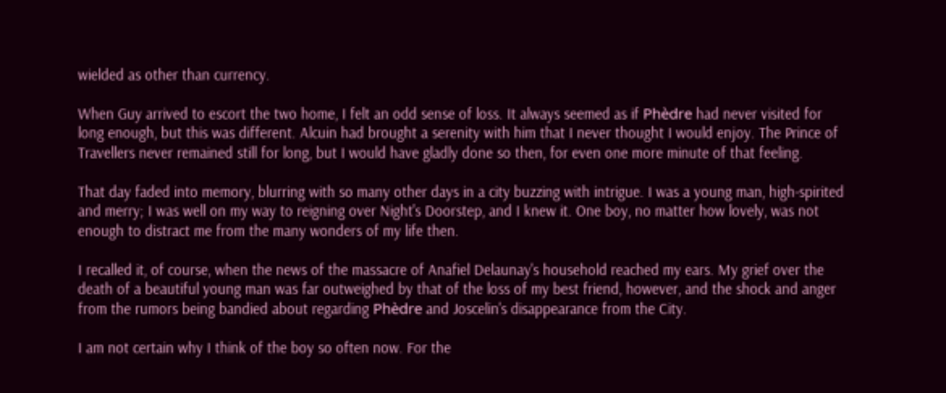wielded as other than currency.

When Guy arrived to escort the two home, I felt an odd sense of loss. It always seemed as if Phèdre had never visited for long enough, but this was different. Alcuin had brought a serenity with him that I never thought I would enjoy. The Prince of Travellers never remained still for long, but I would have gladly done so then, for even one more minute of that feeling.

That day faded into memory, blurring with so many other days in a city buzzing with intrigue. I was a young man, high-spirited and merry; I was well on my way to reigning over Night's Doorstep, and I knew it. One boy, no matter how lovely, was not enough to distract me from the many wonders of my life then.

I recalled it, of course, when the news of the massacre of Anafiel Delaunay's household reached my ears. My grief over the death of a beautiful young man was far outweighed by that of the loss of my best friend, however, and the shock and anger from the rumors being bandied about regarding Phèdre and Joscelin's disappearance from the City.

I am not certain why I think of the boy so often now. For the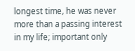longest time, he was never more than a passing interest in my life; important only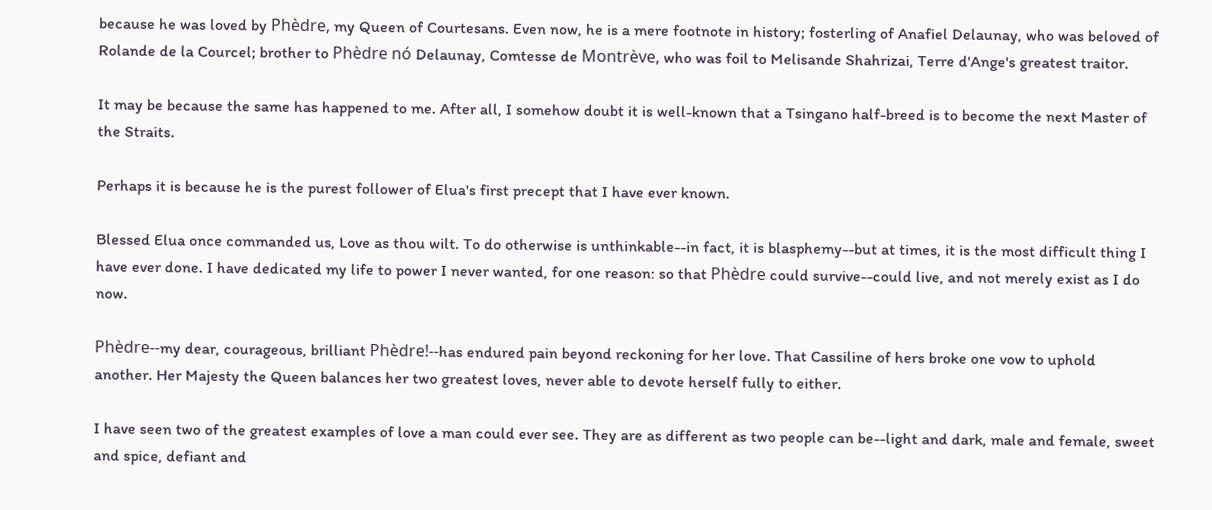because he was loved by Phèdre, my Queen of Courtesans. Even now, he is a mere footnote in history; fosterling of Anafiel Delaunay, who was beloved of Rolande de la Courcel; brother to Phèdre nó Delaunay, Comtesse de Montrève, who was foil to Melisande Shahrizai, Terre d'Ange's greatest traitor.

It may be because the same has happened to me. After all, I somehow doubt it is well-known that a Tsingano half-breed is to become the next Master of the Straits.

Perhaps it is because he is the purest follower of Elua's first precept that I have ever known.

Blessed Elua once commanded us, Love as thou wilt. To do otherwise is unthinkable--in fact, it is blasphemy--but at times, it is the most difficult thing I have ever done. I have dedicated my life to power I never wanted, for one reason: so that Phèdre could survive--could live, and not merely exist as I do now.

Phèdre--my dear, courageous, brilliant Phèdre!--has endured pain beyond reckoning for her love. That Cassiline of hers broke one vow to uphold another. Her Majesty the Queen balances her two greatest loves, never able to devote herself fully to either.

I have seen two of the greatest examples of love a man could ever see. They are as different as two people can be--light and dark, male and female, sweet and spice, defiant and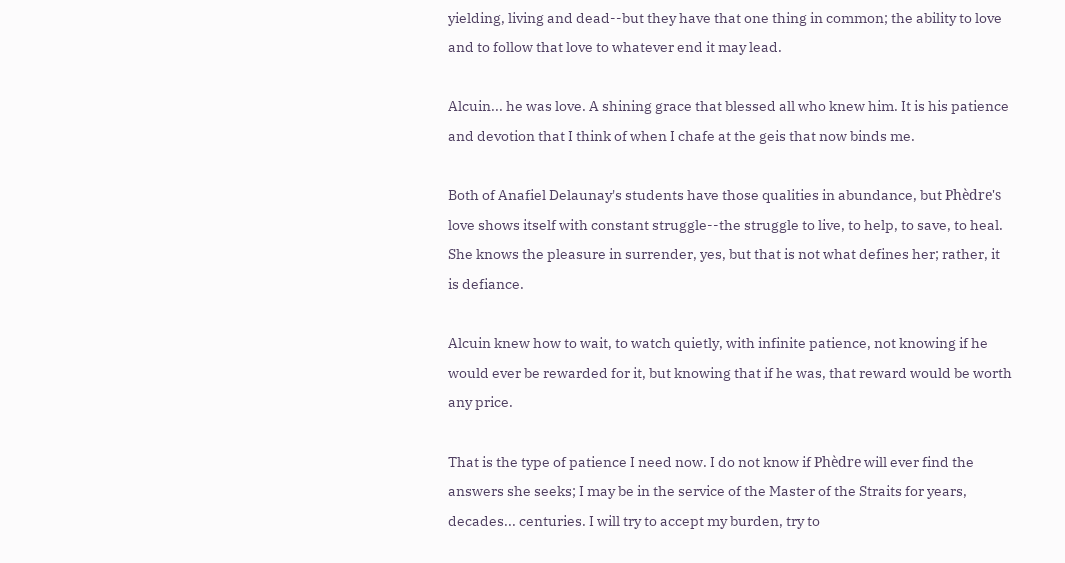yielding, living and dead--but they have that one thing in common; the ability to love and to follow that love to whatever end it may lead.

Alcuin... he was love. A shining grace that blessed all who knew him. It is his patience and devotion that I think of when I chafe at the geis that now binds me.

Both of Anafiel Delaunay's students have those qualities in abundance, but Phèdre's love shows itself with constant struggle--the struggle to live, to help, to save, to heal. She knows the pleasure in surrender, yes, but that is not what defines her; rather, it is defiance.

Alcuin knew how to wait, to watch quietly, with infinite patience, not knowing if he would ever be rewarded for it, but knowing that if he was, that reward would be worth any price.

That is the type of patience I need now. I do not know if Phèdre will ever find the answers she seeks; I may be in the service of the Master of the Straits for years, decades... centuries. I will try to accept my burden, try to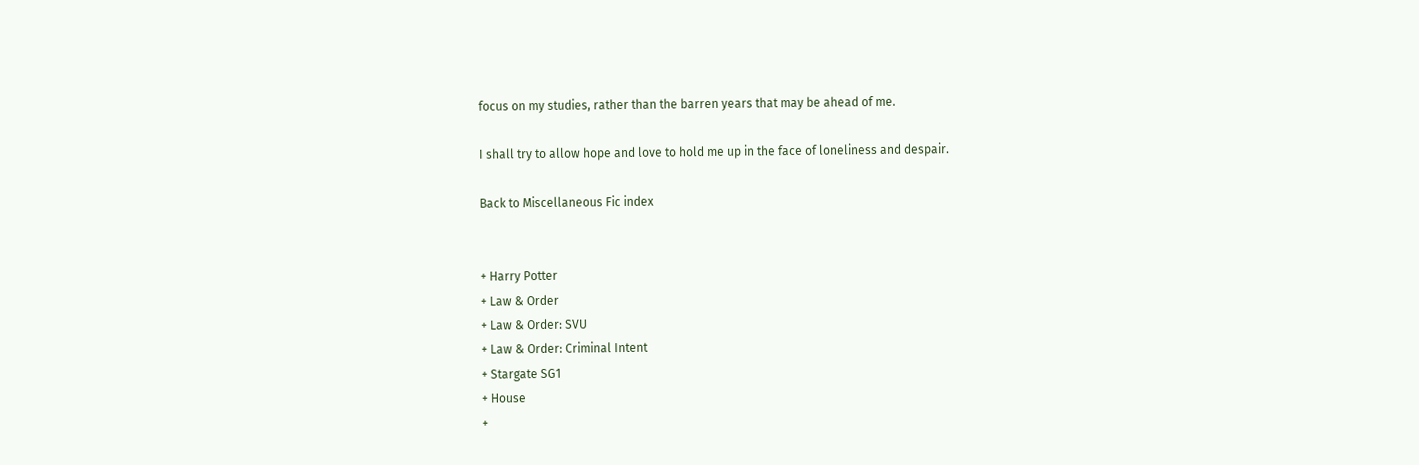focus on my studies, rather than the barren years that may be ahead of me.

I shall try to allow hope and love to hold me up in the face of loneliness and despair.

Back to Miscellaneous Fic index


+ Harry Potter
+ Law & Order
+ Law & Order: SVU
+ Law & Order: Criminal Intent
+ Stargate SG1
+ House
+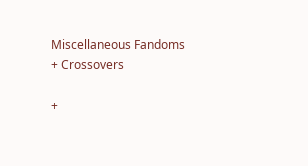Miscellaneous Fandoms
+ Crossovers

+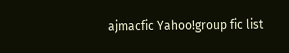ajmacfic Yahoo!group fic list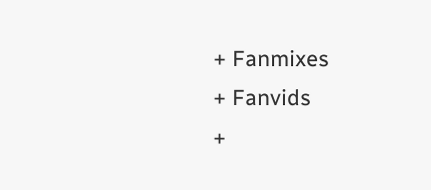+ Fanmixes
+ Fanvids
+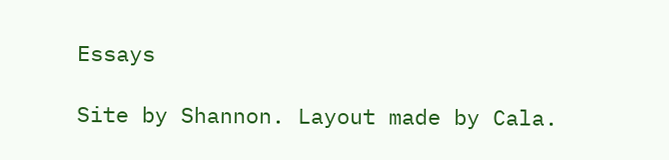Essays

Site by Shannon. Layout made by Cala.